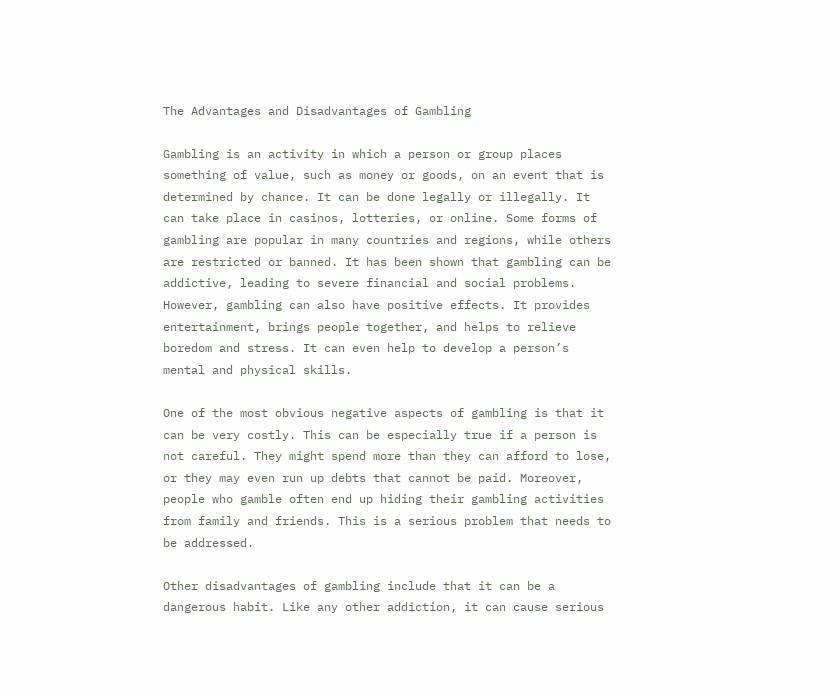The Advantages and Disadvantages of Gambling

Gambling is an activity in which a person or group places something of value, such as money or goods, on an event that is determined by chance. It can be done legally or illegally. It can take place in casinos, lotteries, or online. Some forms of gambling are popular in many countries and regions, while others are restricted or banned. It has been shown that gambling can be addictive, leading to severe financial and social problems. However, gambling can also have positive effects. It provides entertainment, brings people together, and helps to relieve boredom and stress. It can even help to develop a person’s mental and physical skills.

One of the most obvious negative aspects of gambling is that it can be very costly. This can be especially true if a person is not careful. They might spend more than they can afford to lose, or they may even run up debts that cannot be paid. Moreover, people who gamble often end up hiding their gambling activities from family and friends. This is a serious problem that needs to be addressed.

Other disadvantages of gambling include that it can be a dangerous habit. Like any other addiction, it can cause serious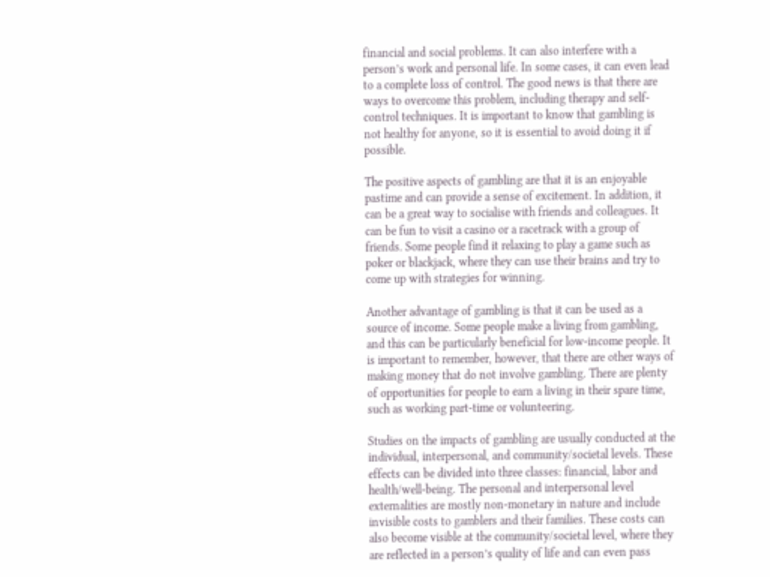financial and social problems. It can also interfere with a person’s work and personal life. In some cases, it can even lead to a complete loss of control. The good news is that there are ways to overcome this problem, including therapy and self-control techniques. It is important to know that gambling is not healthy for anyone, so it is essential to avoid doing it if possible.

The positive aspects of gambling are that it is an enjoyable pastime and can provide a sense of excitement. In addition, it can be a great way to socialise with friends and colleagues. It can be fun to visit a casino or a racetrack with a group of friends. Some people find it relaxing to play a game such as poker or blackjack, where they can use their brains and try to come up with strategies for winning.

Another advantage of gambling is that it can be used as a source of income. Some people make a living from gambling, and this can be particularly beneficial for low-income people. It is important to remember, however, that there are other ways of making money that do not involve gambling. There are plenty of opportunities for people to earn a living in their spare time, such as working part-time or volunteering.

Studies on the impacts of gambling are usually conducted at the individual, interpersonal, and community/societal levels. These effects can be divided into three classes: financial, labor and health/well-being. The personal and interpersonal level externalities are mostly non-monetary in nature and include invisible costs to gamblers and their families. These costs can also become visible at the community/societal level, where they are reflected in a person’s quality of life and can even pass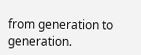from generation to generation.